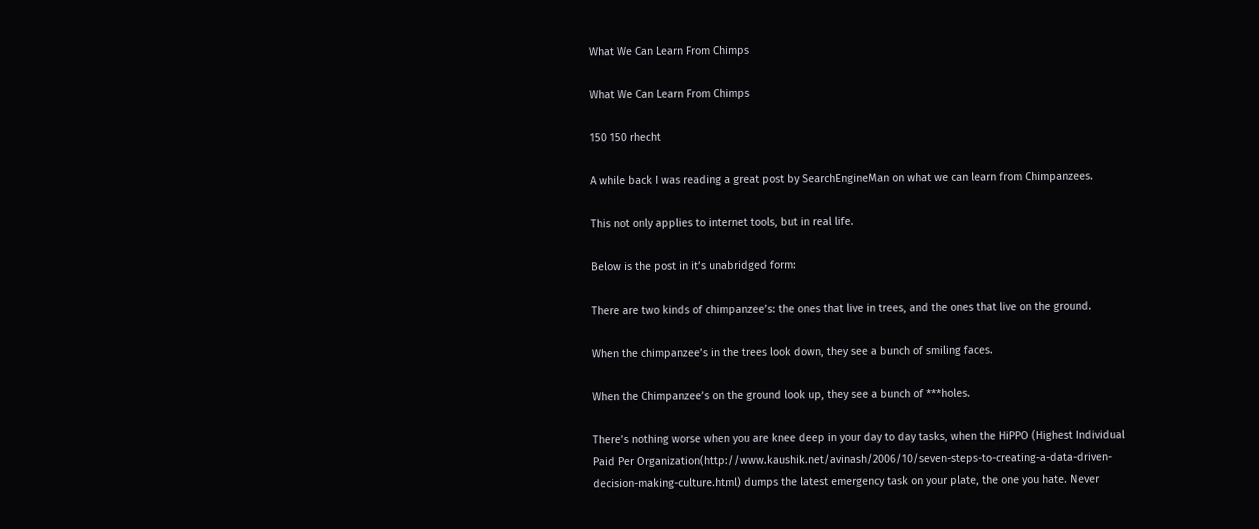What We Can Learn From Chimps

What We Can Learn From Chimps

150 150 rhecht

A while back I was reading a great post by SearchEngineMan on what we can learn from Chimpanzees.

This not only applies to internet tools, but in real life.

Below is the post in it’s unabridged form:

There are two kinds of chimpanzee’s: the ones that live in trees, and the ones that live on the ground.

When the chimpanzee’s in the trees look down, they see a bunch of smiling faces.

When the Chimpanzee’s on the ground look up, they see a bunch of ***holes.

There’s nothing worse when you are knee deep in your day to day tasks, when the HiPPO (Highest Individual Paid Per Organization(http://www.kaushik.net/avinash/2006/10/seven-steps-to-creating-a-data-driven-decision-making-culture.html) dumps the latest emergency task on your plate, the one you hate. Never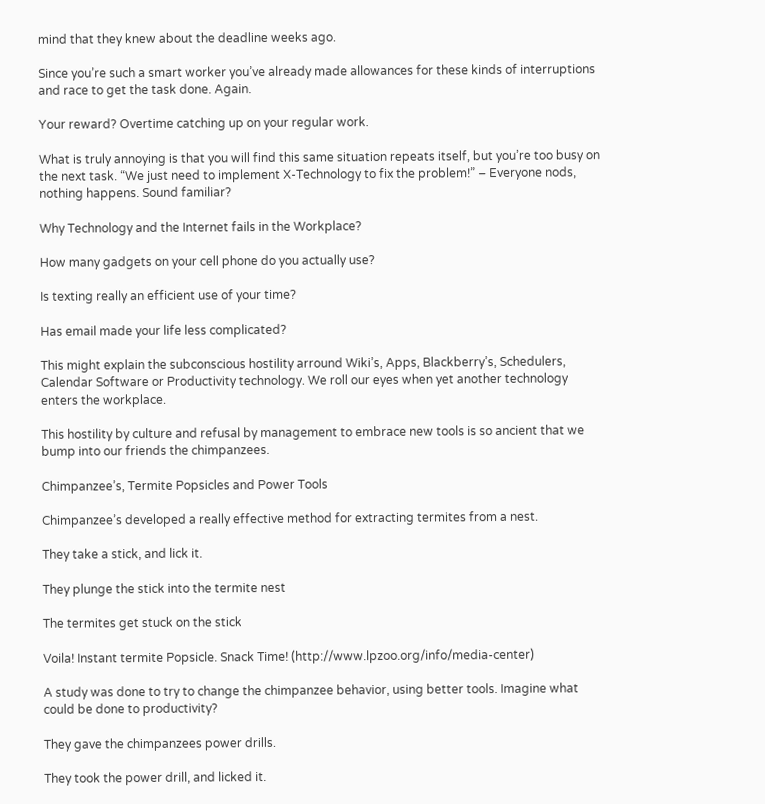mind that they knew about the deadline weeks ago.

Since you’re such a smart worker you’ve already made allowances for these kinds of interruptions and race to get the task done. Again.

Your reward? Overtime catching up on your regular work.

What is truly annoying is that you will find this same situation repeats itself, but you’re too busy on the next task. “We just need to implement X-Technology to fix the problem!” – Everyone nods, nothing happens. Sound familiar?

Why Technology and the Internet fails in the Workplace?

How many gadgets on your cell phone do you actually use?

Is texting really an efficient use of your time?

Has email made your life less complicated?

This might explain the subconscious hostility arround Wiki’s, Apps, Blackberry’s, Schedulers, Calendar Software or Productivity technology. We roll our eyes when yet another technology enters the workplace.

This hostility by culture and refusal by management to embrace new tools is so ancient that we bump into our friends the chimpanzees.

Chimpanzee’s, Termite Popsicles and Power Tools

Chimpanzee’s developed a really effective method for extracting termites from a nest.

They take a stick, and lick it.

They plunge the stick into the termite nest

The termites get stuck on the stick

Voila! Instant termite Popsicle. Snack Time! (http://www.lpzoo.org/info/media-center)

A study was done to try to change the chimpanzee behavior, using better tools. Imagine what could be done to productivity?

They gave the chimpanzees power drills.

They took the power drill, and licked it.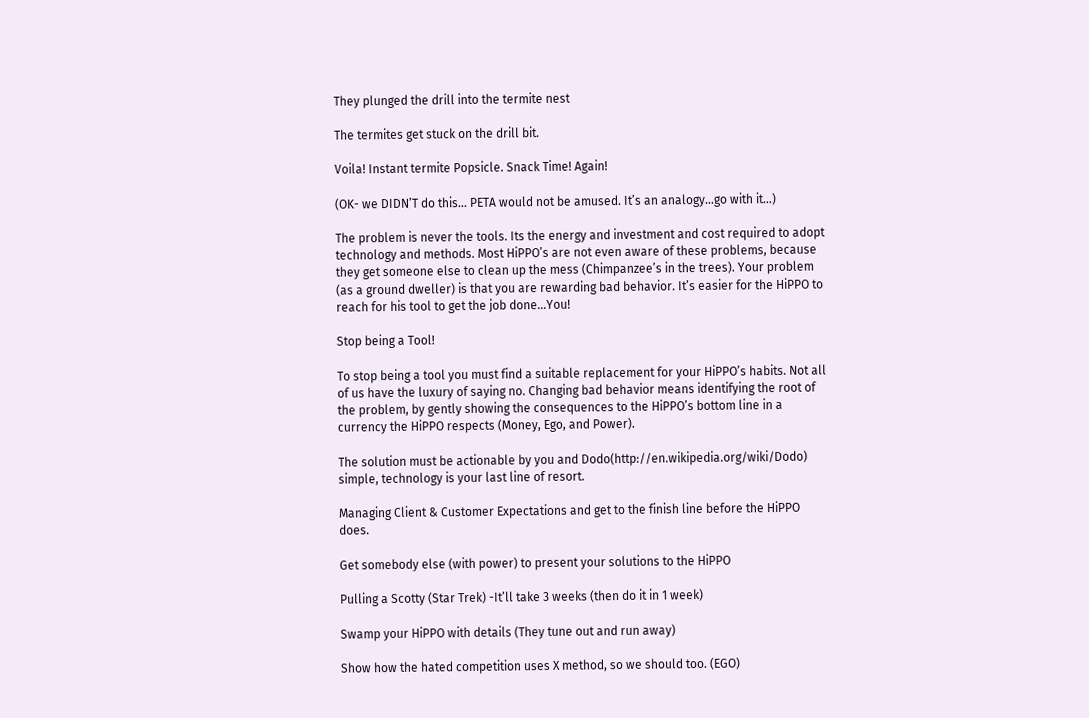They plunged the drill into the termite nest

The termites get stuck on the drill bit.

Voila! Instant termite Popsicle. Snack Time! Again!

(OK- we DIDN’T do this… PETA would not be amused. It’s an analogy…go with it…)

The problem is never the tools. Its the energy and investment and cost required to adopt technology and methods. Most HiPPO’s are not even aware of these problems, because they get someone else to clean up the mess (Chimpanzee’s in the trees). Your problem (as a ground dweller) is that you are rewarding bad behavior. It’s easier for the HiPPO to reach for his tool to get the job done…You!

Stop being a Tool!

To stop being a tool you must find a suitable replacement for your HiPPO’s habits. Not all of us have the luxury of saying no. Changing bad behavior means identifying the root of the problem, by gently showing the consequences to the HiPPO’s bottom line in a currency the HiPPO respects (Money, Ego, and Power).

The solution must be actionable by you and Dodo(http://en.wikipedia.org/wiki/Dodo) simple, technology is your last line of resort.

Managing Client & Customer Expectations and get to the finish line before the HiPPO does.

Get somebody else (with power) to present your solutions to the HiPPO

Pulling a Scotty (Star Trek) -It’ll take 3 weeks (then do it in 1 week)

Swamp your HiPPO with details (They tune out and run away)

Show how the hated competition uses X method, so we should too. (EGO)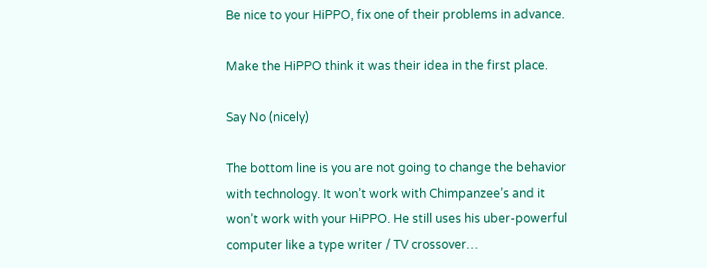Be nice to your HiPPO, fix one of their problems in advance.

Make the HiPPO think it was their idea in the first place.

Say No (nicely)

The bottom line is you are not going to change the behavior with technology. It won’t work with Chimpanzee’s and it won’t work with your HiPPO. He still uses his uber-powerful computer like a type writer / TV crossover…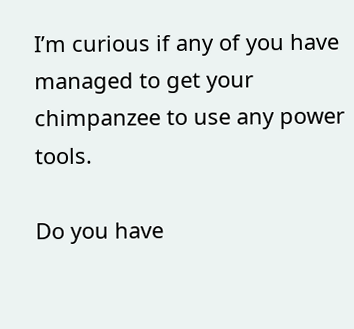I’m curious if any of you have managed to get your chimpanzee to use any power tools.

Do you have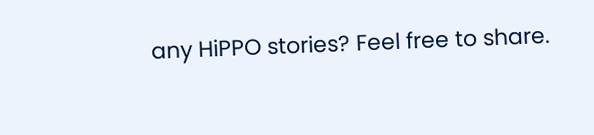any HiPPO stories? Feel free to share.